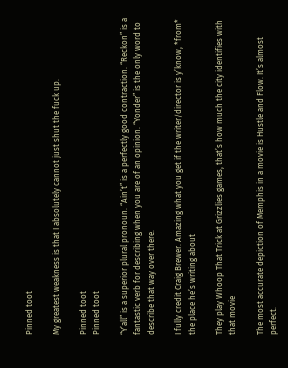Pinned toot

My greatest weakness is that I absolutely cannot just shut the fuck up.

Pinned toot
Pinned toot

“Y’all” is a superior plural pronoun. “Ain’t” is a perfectly good contraction. “Reckon” is a fantastic verb for describing when you are of an opinion. “Yonder” is the only word to describe that way over there.

I fully credit Craig Brewer. Amazing what you get if the writer/director is y’know, *from* the place he’s writing about

They play Whoop That Trick at Grizzlies games, that’s how much the city identifies with that movie

The most accurate depiction of Memphis in a movie is Hustle and Flow. It’s almost perfect.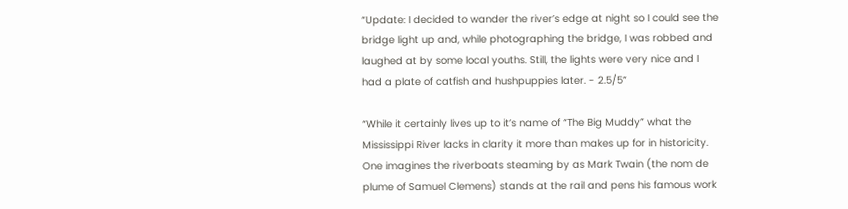“Update: I decided to wander the river’s edge at night so I could see the bridge light up and, while photographing the bridge, I was robbed and laughed at by some local youths. Still, the lights were very nice and I had a plate of catfish and hushpuppies later. - 2.5/5”

“While it certainly lives up to it’s name of “The Big Muddy” what the Mississippi River lacks in clarity it more than makes up for in historicity. One imagines the riverboats steaming by as Mark Twain (the nom de plume of Samuel Clemens) stands at the rail and pens his famous work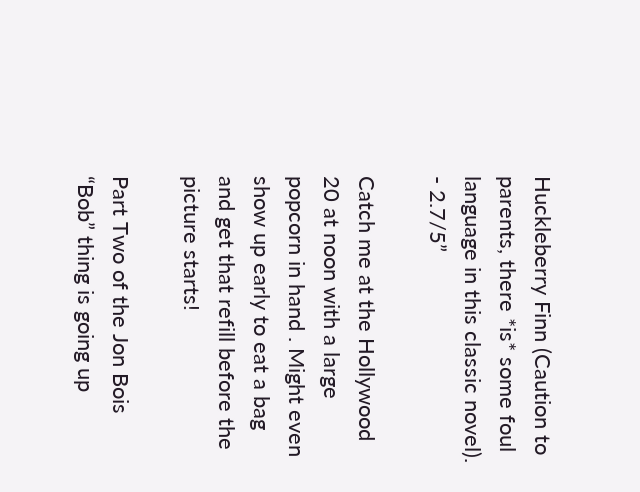Huckleberry Finn (Caution to parents, there *is* some foul language in this classic novel). - 2.7/5”

Catch me at the Hollywood 20 at noon with a large popcorn in hand . Might even show up early to eat a bag and get that refill before the picture starts!

Part Two of the Jon Bois “Bob” thing is going up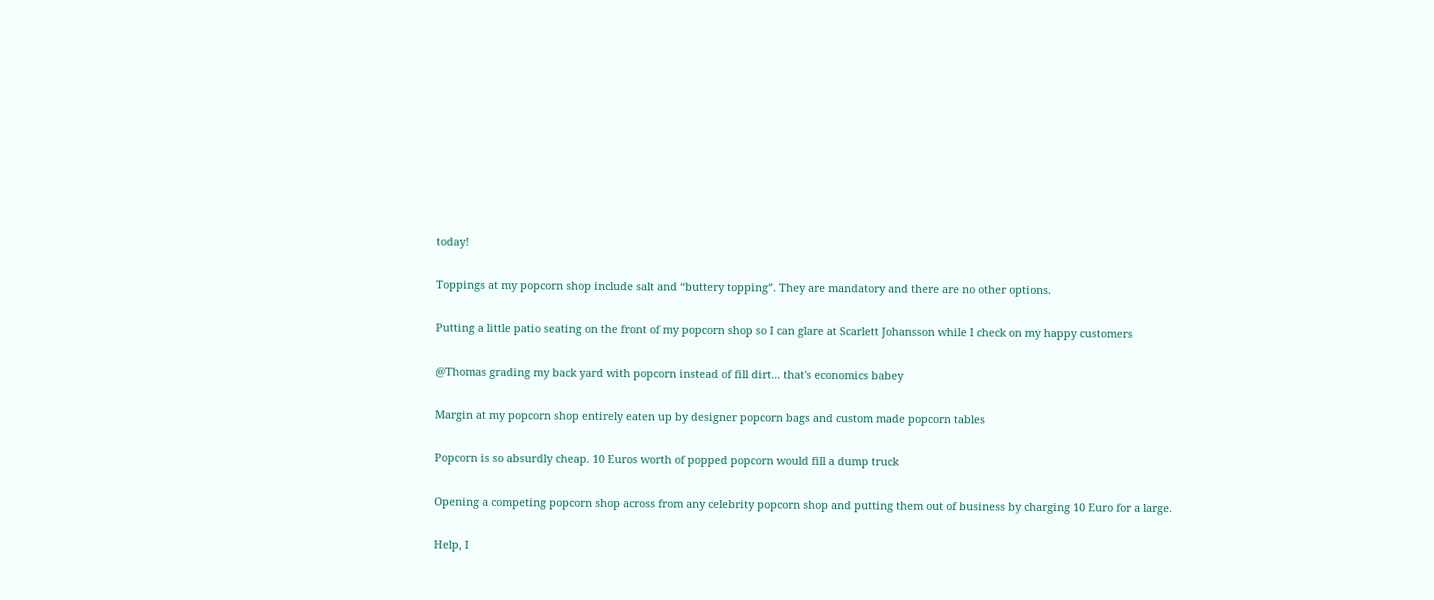today!

Toppings at my popcorn shop include salt and “buttery topping”. They are mandatory and there are no other options.

Putting a little patio seating on the front of my popcorn shop so I can glare at Scarlett Johansson while I check on my happy customers

@Thomas grading my back yard with popcorn instead of fill dirt... that's economics babey

Margin at my popcorn shop entirely eaten up by designer popcorn bags and custom made popcorn tables

Popcorn is so absurdly cheap. 10 Euros worth of popped popcorn would fill a dump truck

Opening a competing popcorn shop across from any celebrity popcorn shop and putting them out of business by charging 10 Euro for a large.

Help, I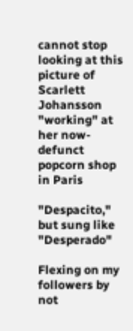cannot stop looking at this picture of Scarlett Johansson "working" at her now-defunct popcorn shop in Paris

"Despacito," but sung like "Desperado"

Flexing on my followers by not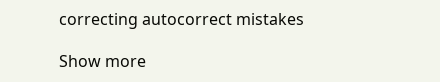correcting autocorrect mistakes

Show more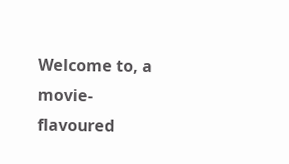Welcome to, a movie-flavoured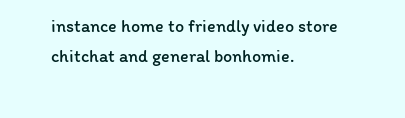instance home to friendly video store chitchat and general bonhomie.